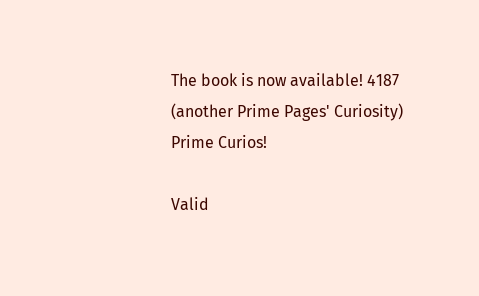The book is now available! 4187
(another Prime Pages' Curiosity)
Prime Curios!

Valid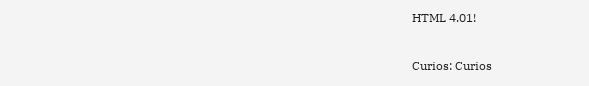HTML 4.01!

Curios: Curios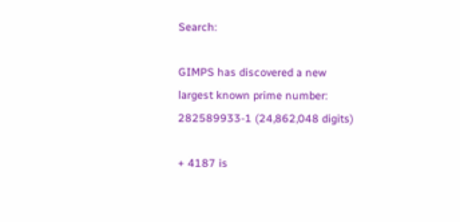Search:

GIMPS has discovered a new largest known prime number: 282589933-1 (24,862,048 digits)

+ 4187 is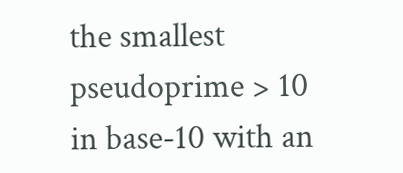the smallest pseudoprime > 10 in base-10 with an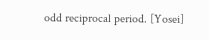odd reciprocal period. [Yosei]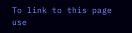To link to this page use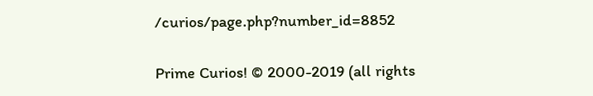/curios/page.php?number_id=8852

Prime Curios! © 2000-2019 (all rights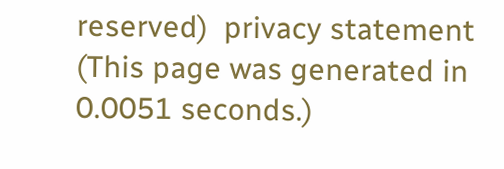reserved)  privacy statement   (This page was generated in 0.0051 seconds.)